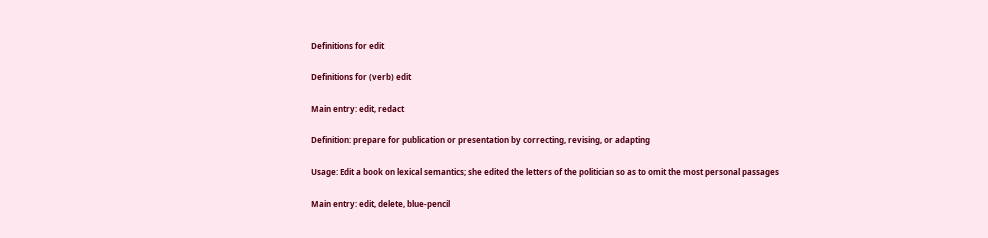Definitions for edit

Definitions for (verb) edit

Main entry: edit, redact

Definition: prepare for publication or presentation by correcting, revising, or adapting

Usage: Edit a book on lexical semantics; she edited the letters of the politician so as to omit the most personal passages

Main entry: edit, delete, blue-pencil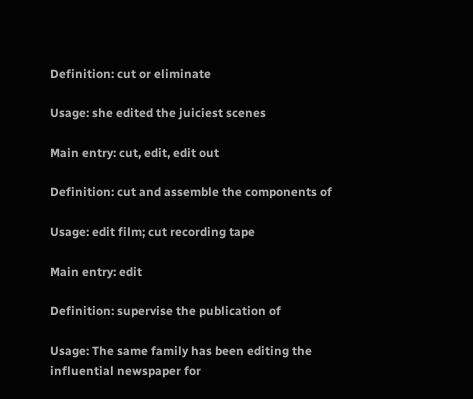Definition: cut or eliminate

Usage: she edited the juiciest scenes

Main entry: cut, edit, edit out

Definition: cut and assemble the components of

Usage: edit film; cut recording tape

Main entry: edit

Definition: supervise the publication of

Usage: The same family has been editing the influential newspaper for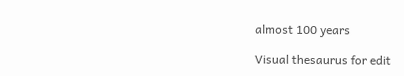almost 100 years

Visual thesaurus for edit